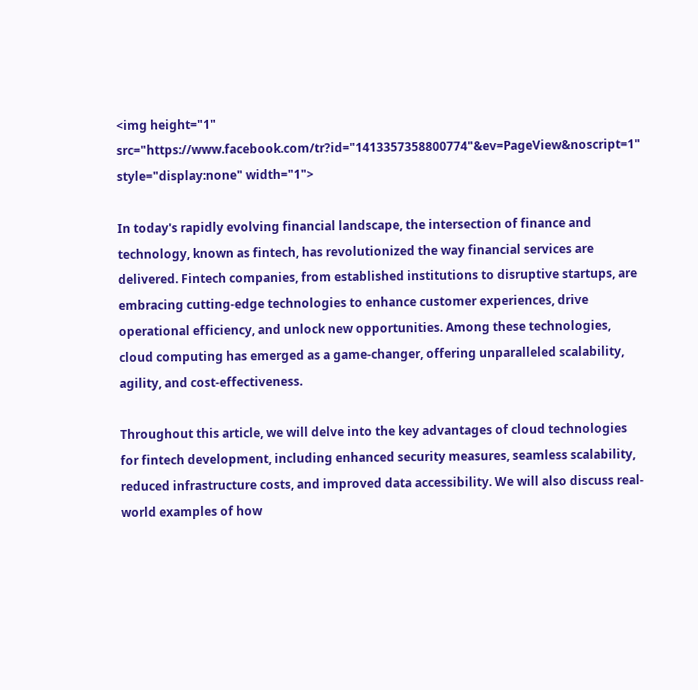<img height="1" src="https://www.facebook.com/tr?id="1413357358800774"&ev=PageView&noscript=1" style="display:none" width="1">

In today's rapidly evolving financial landscape, the intersection of finance and technology, known as fintech, has revolutionized the way financial services are delivered. Fintech companies, from established institutions to disruptive startups, are embracing cutting-edge technologies to enhance customer experiences, drive operational efficiency, and unlock new opportunities. Among these technologies, cloud computing has emerged as a game-changer, offering unparalleled scalability, agility, and cost-effectiveness.

Throughout this article, we will delve into the key advantages of cloud technologies for fintech development, including enhanced security measures, seamless scalability, reduced infrastructure costs, and improved data accessibility. We will also discuss real-world examples of how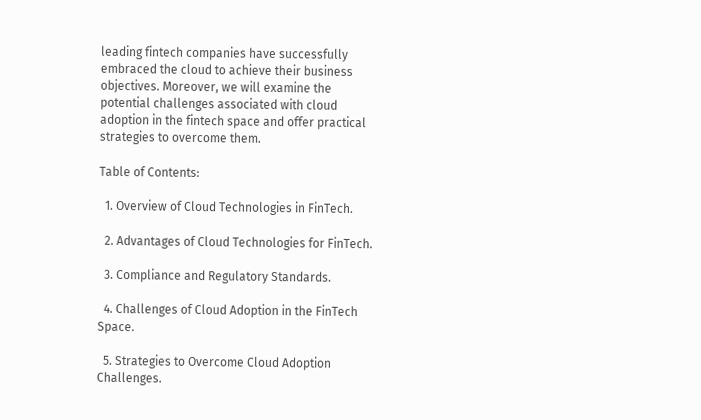leading fintech companies have successfully embraced the cloud to achieve their business objectives. Moreover, we will examine the potential challenges associated with cloud adoption in the fintech space and offer practical strategies to overcome them.

Table of Contents:

  1. Overview of Cloud Technologies in FinTech.

  2. Advantages of Cloud Technologies for FinTech.

  3. Compliance and Regulatory Standards.

  4. Challenges of Cloud Adoption in the FinTech Space.

  5. Strategies to Overcome Cloud Adoption Challenges.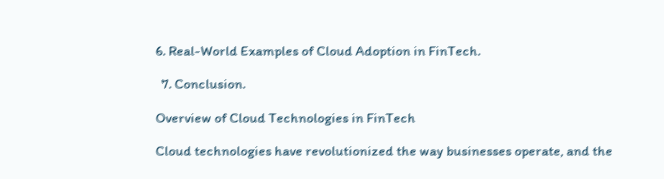6. Real-World Examples of Cloud Adoption in FinTech.

  7. Conclusion.

Overview of Cloud Technologies in FinTech

Cloud technologies have revolutionized the way businesses operate, and the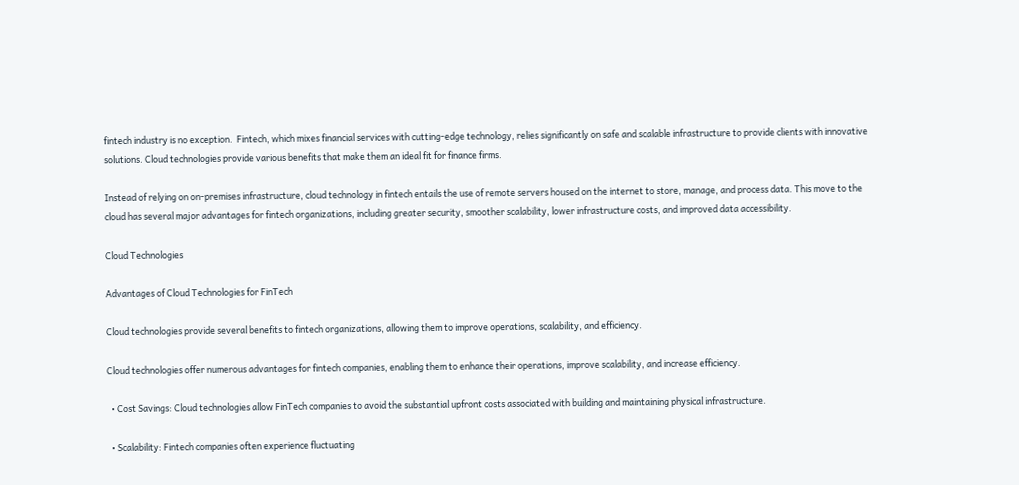fintech industry is no exception.  Fintech, which mixes financial services with cutting-edge technology, relies significantly on safe and scalable infrastructure to provide clients with innovative solutions. Cloud technologies provide various benefits that make them an ideal fit for finance firms.

Instead of relying on on-premises infrastructure, cloud technology in fintech entails the use of remote servers housed on the internet to store, manage, and process data. This move to the cloud has several major advantages for fintech organizations, including greater security, smoother scalability, lower infrastructure costs, and improved data accessibility.

Cloud Technologies

Advantages of Cloud Technologies for FinTech

Cloud technologies provide several benefits to fintech organizations, allowing them to improve operations, scalability, and efficiency.

Cloud technologies offer numerous advantages for fintech companies, enabling them to enhance their operations, improve scalability, and increase efficiency.

  • Cost Savings: Cloud technologies allow FinTech companies to avoid the substantial upfront costs associated with building and maintaining physical infrastructure.

  • Scalability: Fintech companies often experience fluctuating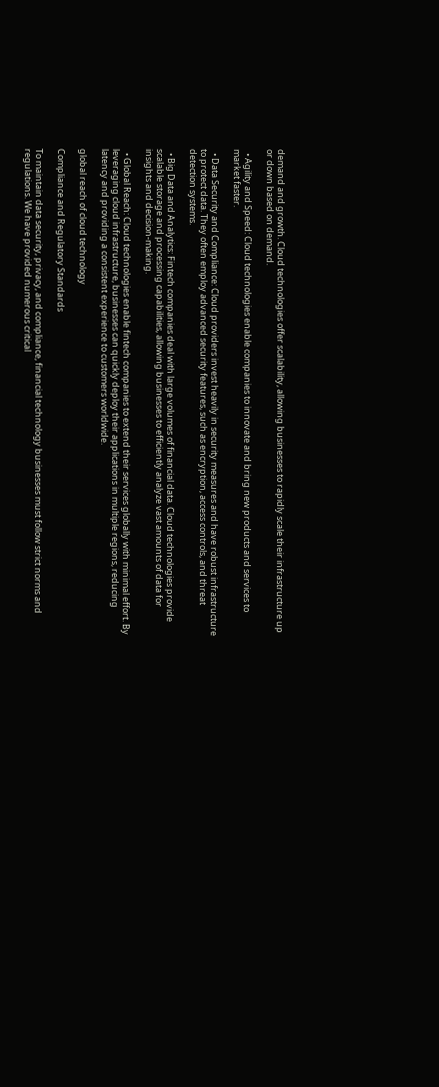demand and growth. Cloud technologies offer scalability, allowing businesses to rapidly scale their infrastructure up or down based on demand.

  • Agility and Speed: Cloud technologies enable companies to innovate and bring new products and services to market faster.

  • Data Security and Compliance: Cloud providers invest heavily in security measures and have robust infrastructure to protect data. They often employ advanced security features, such as encryption, access controls, and threat detection systems.

  • Big Data and Analytics: Fintech companies deal with large volumes of financial data. Cloud technologies provide scalable storage and processing capabilities, allowing businesses to efficiently analyze vast amounts of data for insights and decision-making.

  • Global Reach: Cloud technologies enable fintech companies to extend their services globally with minimal effort. By leveraging cloud infrastructure, businesses can quickly deploy their applications in multiple regions, reducing latency and providing a consistent experience to customers worldwide.

global reach of cloud technology

Compliance and Regulatory Standards

To maintain data security, privacy, and compliance, financial technology businesses must follow strict norms and regulations. We have provided numerous critical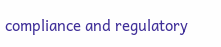compliance and regulatory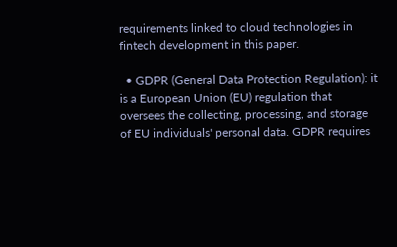requirements linked to cloud technologies in fintech development in this paper.

  • GDPR (General Data Protection Regulation): it is a European Union (EU) regulation that oversees the collecting, processing, and storage of EU individuals' personal data. GDPR requires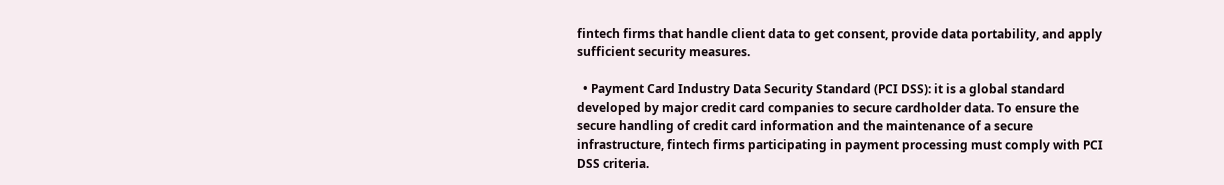fintech firms that handle client data to get consent, provide data portability, and apply sufficient security measures.

  • Payment Card Industry Data Security Standard (PCI DSS): it is a global standard developed by major credit card companies to secure cardholder data. To ensure the secure handling of credit card information and the maintenance of a secure infrastructure, fintech firms participating in payment processing must comply with PCI DSS criteria.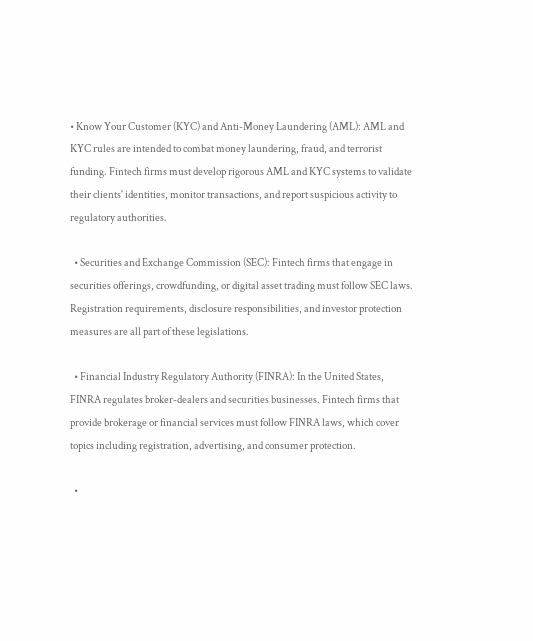• Know Your Customer (KYC) and Anti-Money Laundering (AML): AML and KYC rules are intended to combat money laundering, fraud, and terrorist funding. Fintech firms must develop rigorous AML and KYC systems to validate their clients' identities, monitor transactions, and report suspicious activity to regulatory authorities.

  • Securities and Exchange Commission (SEC): Fintech firms that engage in securities offerings, crowdfunding, or digital asset trading must follow SEC laws. Registration requirements, disclosure responsibilities, and investor protection measures are all part of these legislations.

  • Financial Industry Regulatory Authority (FINRA): In the United States, FINRA regulates broker-dealers and securities businesses. Fintech firms that provide brokerage or financial services must follow FINRA laws, which cover topics including registration, advertising, and consumer protection.

  •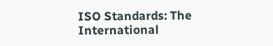ISO Standards: The International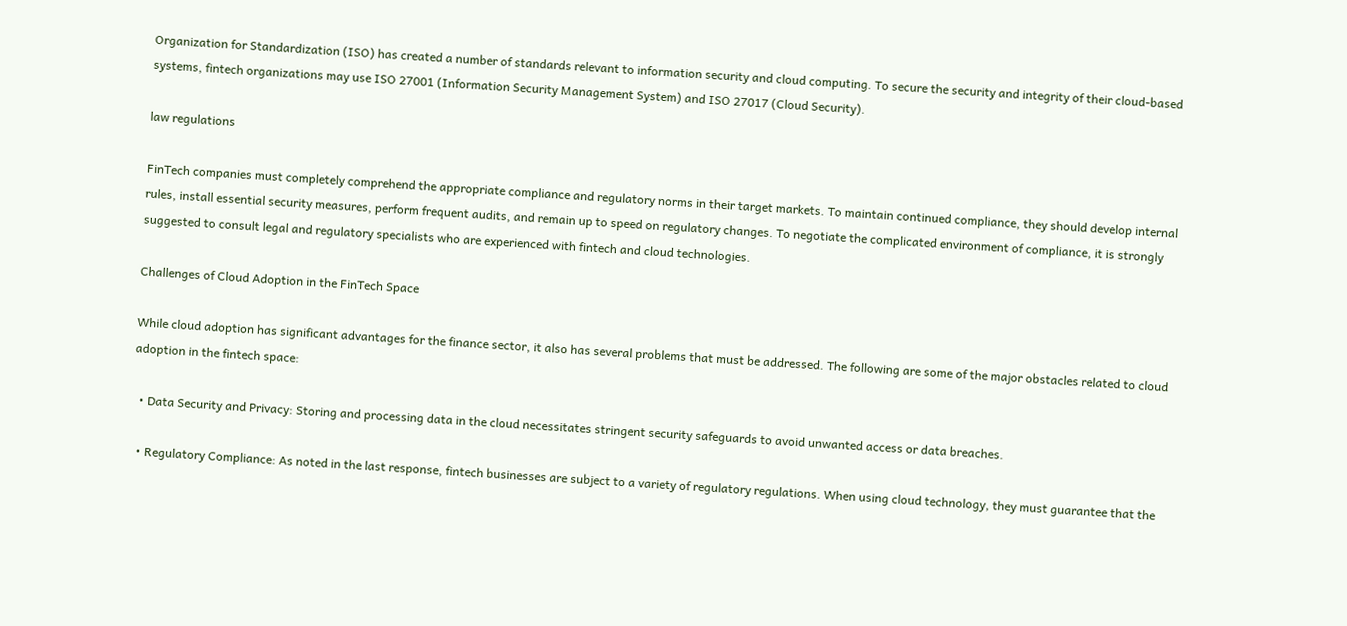Organization for Standardization (ISO) has created a number of standards relevant to information security and cloud computing. To secure the security and integrity of their cloud-based systems, fintech organizations may use ISO 27001 (Information Security Management System) and ISO 27017 (Cloud Security).

law regulations

FinTech companies must completely comprehend the appropriate compliance and regulatory norms in their target markets. To maintain continued compliance, they should develop internal rules, install essential security measures, perform frequent audits, and remain up to speed on regulatory changes. To negotiate the complicated environment of compliance, it is strongly suggested to consult legal and regulatory specialists who are experienced with fintech and cloud technologies.

Challenges of Cloud Adoption in the FinTech Space

While cloud adoption has significant advantages for the finance sector, it also has several problems that must be addressed. The following are some of the major obstacles related to cloud adoption in the fintech space:

  • Data Security and Privacy: Storing and processing data in the cloud necessitates stringent security safeguards to avoid unwanted access or data breaches.

  • Regulatory Compliance: As noted in the last response, fintech businesses are subject to a variety of regulatory regulations. When using cloud technology, they must guarantee that the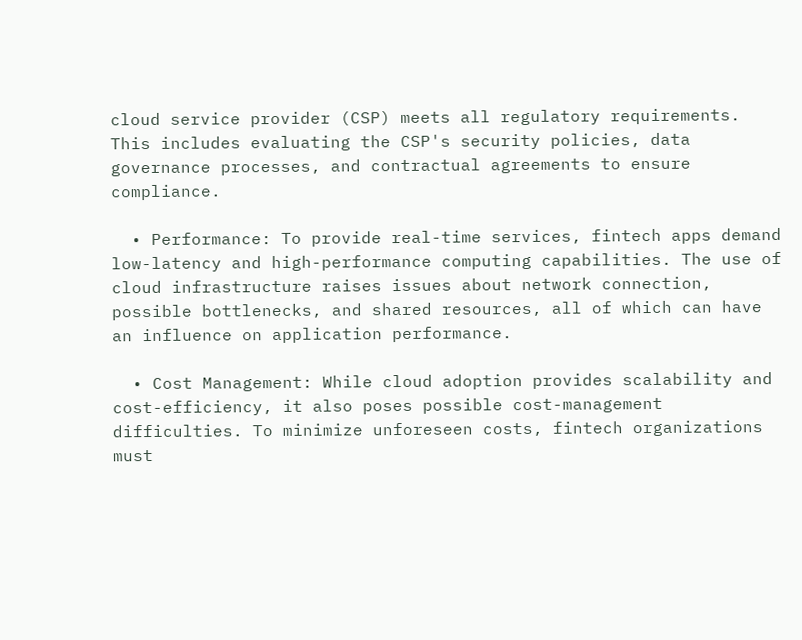cloud service provider (CSP) meets all regulatory requirements. This includes evaluating the CSP's security policies, data governance processes, and contractual agreements to ensure compliance.

  • Performance: To provide real-time services, fintech apps demand low-latency and high-performance computing capabilities. The use of cloud infrastructure raises issues about network connection, possible bottlenecks, and shared resources, all of which can have an influence on application performance.

  • Cost Management: While cloud adoption provides scalability and cost-efficiency, it also poses possible cost-management difficulties. To minimize unforeseen costs, fintech organizations must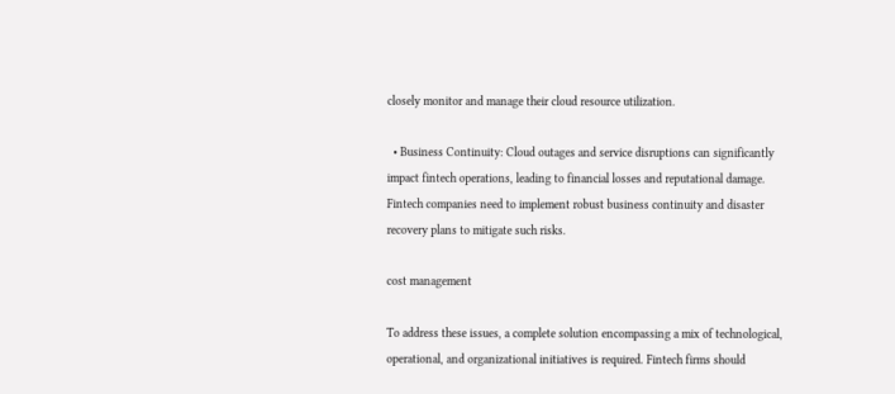closely monitor and manage their cloud resource utilization.

  • Business Continuity: Cloud outages and service disruptions can significantly impact fintech operations, leading to financial losses and reputational damage. Fintech companies need to implement robust business continuity and disaster recovery plans to mitigate such risks.

cost management

To address these issues, a complete solution encompassing a mix of technological, operational, and organizational initiatives is required. Fintech firms should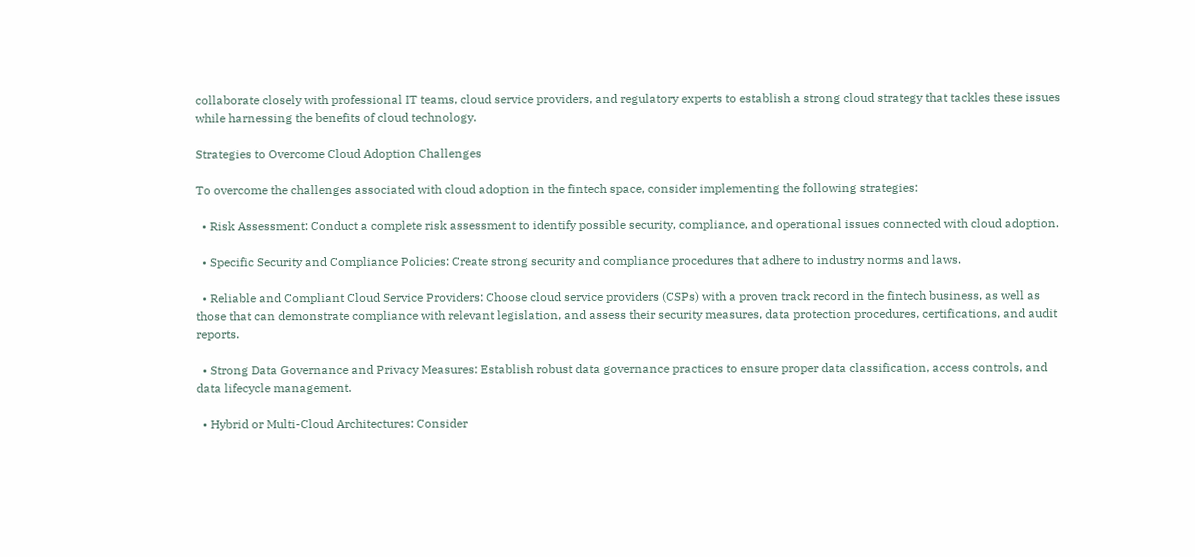collaborate closely with professional IT teams, cloud service providers, and regulatory experts to establish a strong cloud strategy that tackles these issues while harnessing the benefits of cloud technology.

Strategies to Overcome Cloud Adoption Challenges

To overcome the challenges associated with cloud adoption in the fintech space, consider implementing the following strategies:

  • Risk Assessment: Conduct a complete risk assessment to identify possible security, compliance, and operational issues connected with cloud adoption.

  • Specific Security and Compliance Policies: Create strong security and compliance procedures that adhere to industry norms and laws.

  • Reliable and Compliant Cloud Service Providers: Choose cloud service providers (CSPs) with a proven track record in the fintech business, as well as those that can demonstrate compliance with relevant legislation, and assess their security measures, data protection procedures, certifications, and audit reports.

  • Strong Data Governance and Privacy Measures: Establish robust data governance practices to ensure proper data classification, access controls, and data lifecycle management.

  • Hybrid or Multi-Cloud Architectures: Consider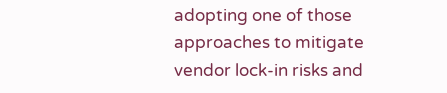adopting one of those approaches to mitigate vendor lock-in risks and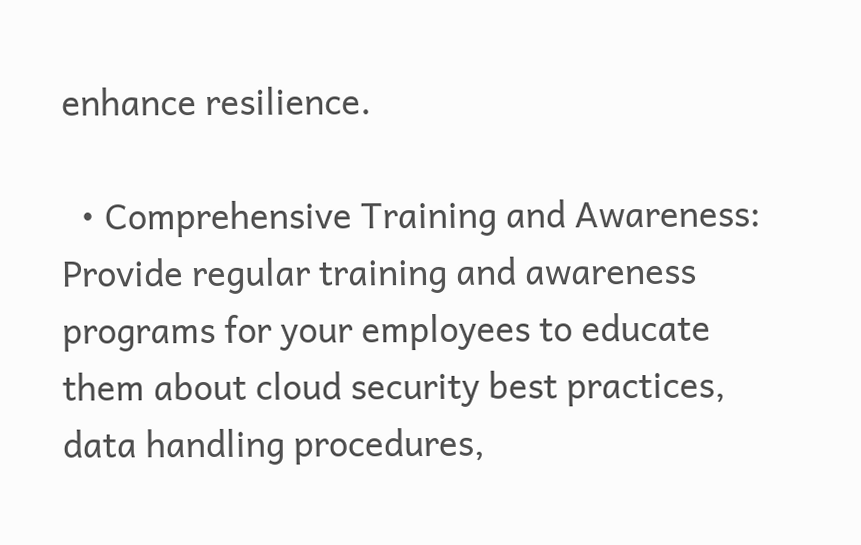enhance resilience.

  • Comprehensive Training and Awareness: Provide regular training and awareness programs for your employees to educate them about cloud security best practices, data handling procedures,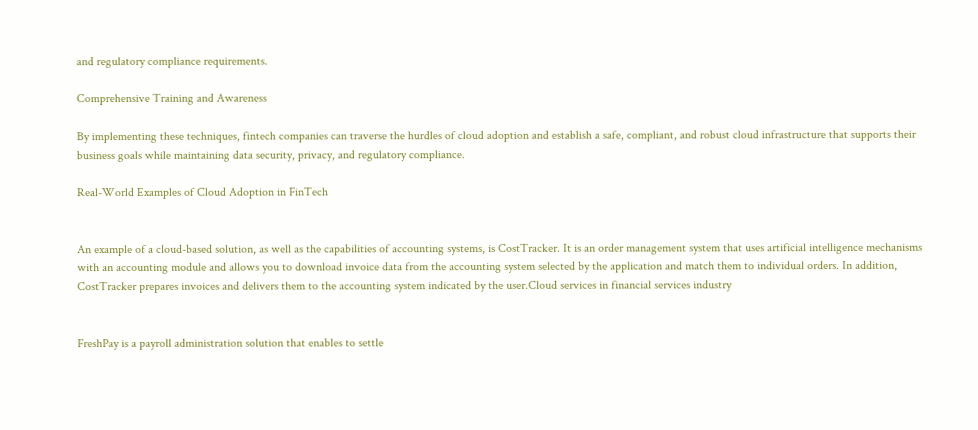and regulatory compliance requirements.

Comprehensive Training and Awareness

By implementing these techniques, fintech companies can traverse the hurdles of cloud adoption and establish a safe, compliant, and robust cloud infrastructure that supports their business goals while maintaining data security, privacy, and regulatory compliance.

Real-World Examples of Cloud Adoption in FinTech


An example of a cloud-based solution, as well as the capabilities of accounting systems, is CostTracker. It is an order management system that uses artificial intelligence mechanisms with an accounting module and allows you to download invoice data from the accounting system selected by the application and match them to individual orders. In addition, CostTracker prepares invoices and delivers them to the accounting system indicated by the user.Cloud services in financial services industry


FreshPay is a payroll administration solution that enables to settle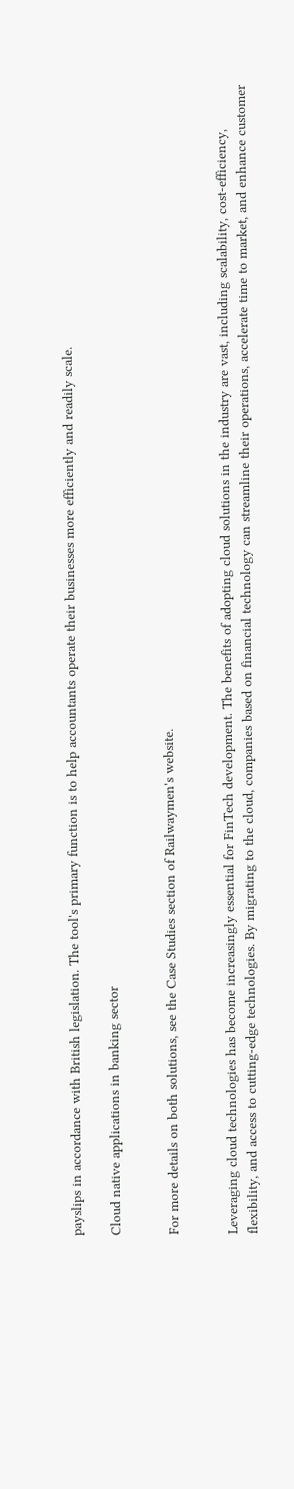payslips in accordance with British legislation. The tool's primary function is to help accountants operate their businesses more efficiently and readily scale.

Cloud native applications in banking sector


For more details on both solutions, see the Case Studies section of Railwaymen's website.


Leveraging cloud technologies has become increasingly essential for FinTech development. The benefits of adopting cloud solutions in the industry are vast, including scalability, cost-efficiency, flexibility, and access to cutting-edge technologies. By migrating to the cloud, companies based on financial technology can streamline their operations, accelerate time to market, and enhance customer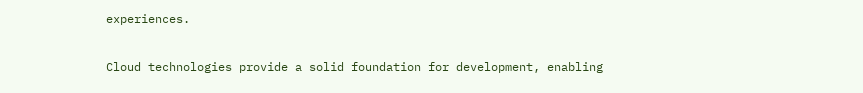experiences.

Cloud technologies provide a solid foundation for development, enabling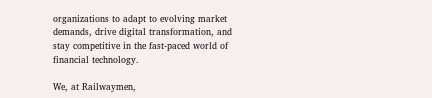organizations to adapt to evolving market demands, drive digital transformation, and stay competitive in the fast-paced world of financial technology.

We, at Railwaymen,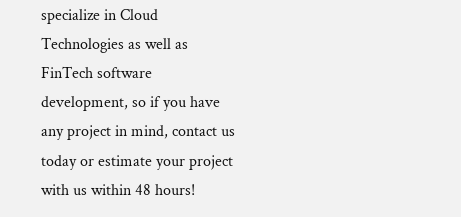specialize in Cloud Technologies as well as FinTech software development, so if you have any project in mind, contact us today or estimate your project with us within 48 hours!